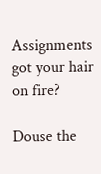Assignments got your hair on fire?

Douse the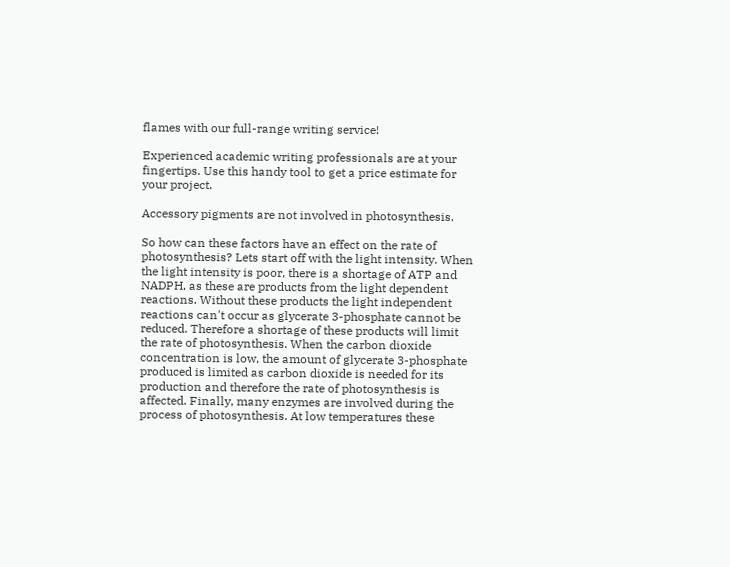flames with our full-range writing service!

Experienced academic writing professionals are at your fingertips. Use this handy tool to get a price estimate for your project.

Accessory pigments are not involved in photosynthesis.

So how can these factors have an effect on the rate of photosynthesis? Lets start off with the light intensity. When the light intensity is poor, there is a shortage of ATP and NADPH, as these are products from the light dependent reactions. Without these products the light independent reactions can't occur as glycerate 3-phosphate cannot be reduced. Therefore a shortage of these products will limit the rate of photosynthesis. When the carbon dioxide concentration is low, the amount of glycerate 3-phosphate produced is limited as carbon dioxide is needed for its production and therefore the rate of photosynthesis is affected. Finally, many enzymes are involved during the process of photosynthesis. At low temperatures these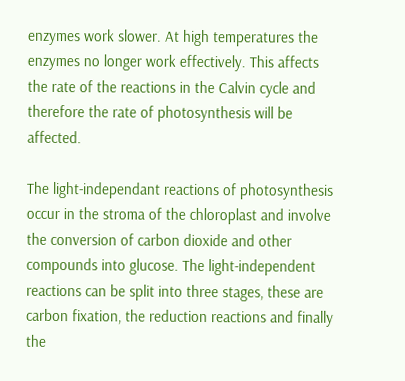enzymes work slower. At high temperatures the enzymes no longer work effectively. This affects the rate of the reactions in the Calvin cycle and therefore the rate of photosynthesis will be affected.

The light-independant reactions of photosynthesis occur in the stroma of the chloroplast and involve the conversion of carbon dioxide and other compounds into glucose. The light-independent reactions can be split into three stages, these are carbon fixation, the reduction reactions and finally the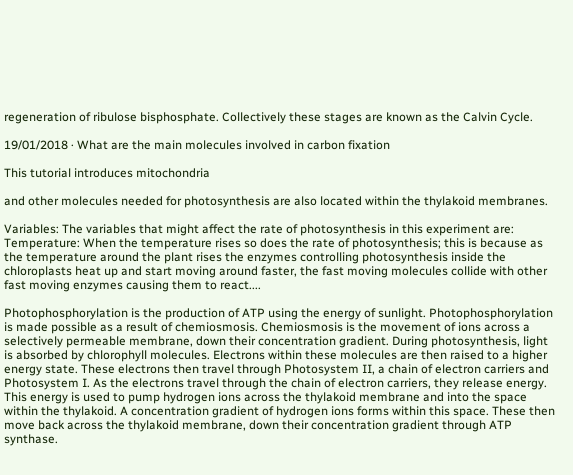regeneration of ribulose bisphosphate. Collectively these stages are known as the Calvin Cycle.

19/01/2018 · What are the main molecules involved in carbon fixation

This tutorial introduces mitochondria

and other molecules needed for photosynthesis are also located within the thylakoid membranes.

Variables: The variables that might affect the rate of photosynthesis in this experiment are: Temperature: When the temperature rises so does the rate of photosynthesis; this is because as the temperature around the plant rises the enzymes controlling photosynthesis inside the chloroplasts heat up and start moving around faster, the fast moving molecules collide with other fast moving enzymes causing them to react....

Photophosphorylation is the production of ATP using the energy of sunlight. Photophosphorylation is made possible as a result of chemiosmosis. Chemiosmosis is the movement of ions across a selectively permeable membrane, down their concentration gradient. During photosynthesis, light is absorbed by chlorophyll molecules. Electrons within these molecules are then raised to a higher energy state. These electrons then travel through Photosystem II, a chain of electron carriers and Photosystem I. As the electrons travel through the chain of electron carriers, they release energy. This energy is used to pump hydrogen ions across the thylakoid membrane and into the space within the thylakoid. A concentration gradient of hydrogen ions forms within this space. These then move back across the thylakoid membrane, down their concentration gradient through ATP synthase.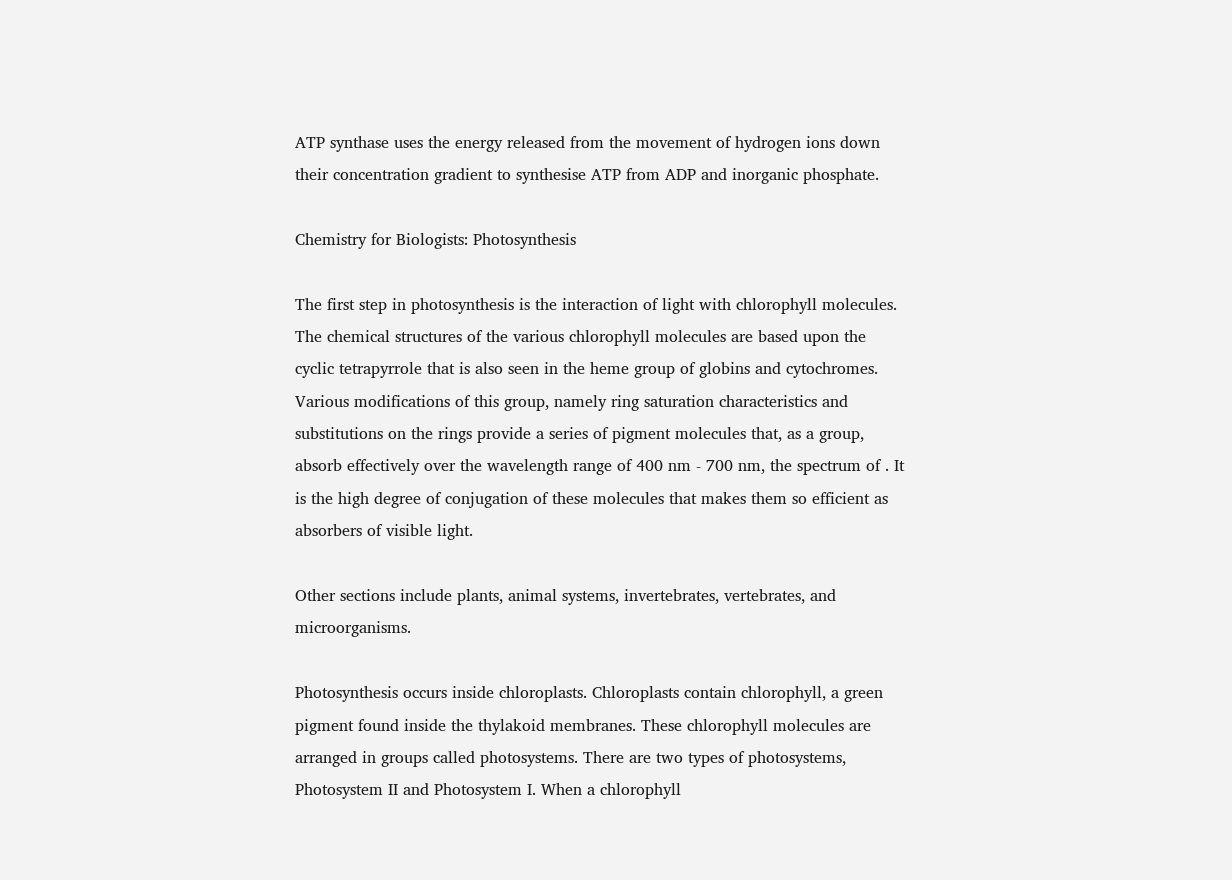ATP synthase uses the energy released from the movement of hydrogen ions down their concentration gradient to synthesise ATP from ADP and inorganic phosphate.

Chemistry for Biologists: Photosynthesis

The first step in photosynthesis is the interaction of light with chlorophyll molecules. The chemical structures of the various chlorophyll molecules are based upon the cyclic tetrapyrrole that is also seen in the heme group of globins and cytochromes. Various modifications of this group, namely ring saturation characteristics and substitutions on the rings provide a series of pigment molecules that, as a group, absorb effectively over the wavelength range of 400 nm - 700 nm, the spectrum of . It is the high degree of conjugation of these molecules that makes them so efficient as absorbers of visible light.

Other sections include plants, animal systems, invertebrates, vertebrates, and microorganisms.

Photosynthesis occurs inside chloroplasts. Chloroplasts contain chlorophyll, a green pigment found inside the thylakoid membranes. These chlorophyll molecules are arranged in groups called photosystems. There are two types of photosystems, Photosystem II and Photosystem I. When a chlorophyll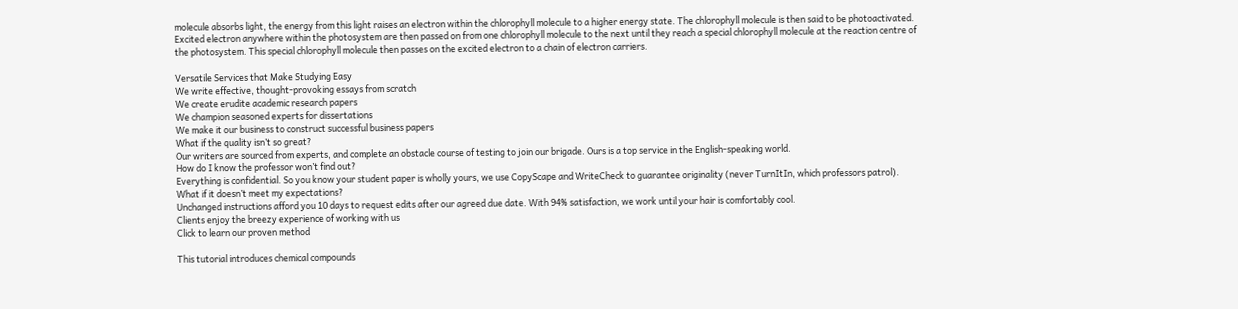molecule absorbs light, the energy from this light raises an electron within the chlorophyll molecule to a higher energy state. The chlorophyll molecule is then said to be photoactivated. Excited electron anywhere within the photosystem are then passed on from one chlorophyll molecule to the next until they reach a special chlorophyll molecule at the reaction centre of the photosystem. This special chlorophyll molecule then passes on the excited electron to a chain of electron carriers.

Versatile Services that Make Studying Easy
We write effective, thought-provoking essays from scratch
We create erudite academic research papers
We champion seasoned experts for dissertations
We make it our business to construct successful business papers
What if the quality isn’t so great?
Our writers are sourced from experts, and complete an obstacle course of testing to join our brigade. Ours is a top service in the English-speaking world.
How do I know the professor won’t find out?
Everything is confidential. So you know your student paper is wholly yours, we use CopyScape and WriteCheck to guarantee originality (never TurnItIn, which professors patrol).
What if it doesn’t meet my expectations?
Unchanged instructions afford you 10 days to request edits after our agreed due date. With 94% satisfaction, we work until your hair is comfortably cool.
Clients enjoy the breezy experience of working with us
Click to learn our proven method

This tutorial introduces chemical compounds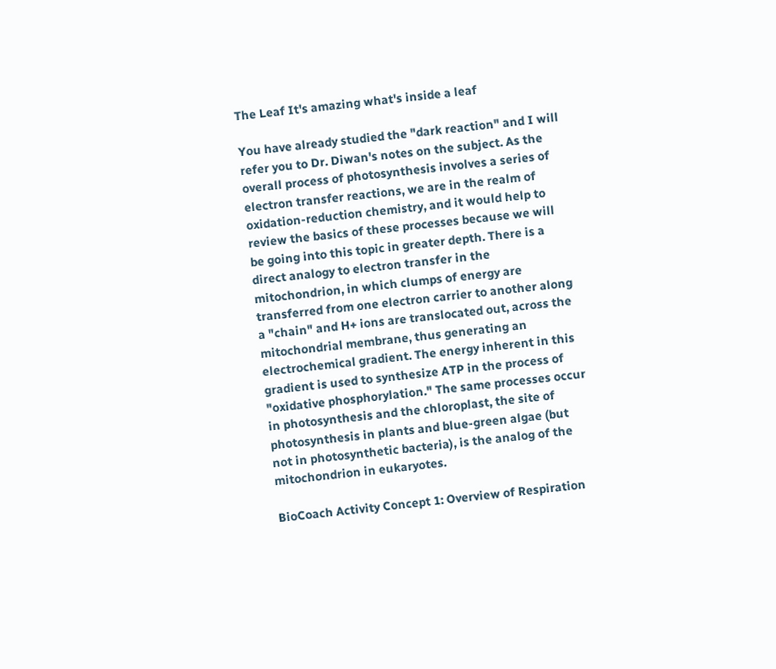The Leaf It's amazing what's inside a leaf

You have already studied the "dark reaction" and I will refer you to Dr. Diwan's notes on the subject. As the overall process of photosynthesis involves a series of electron transfer reactions, we are in the realm of oxidation-reduction chemistry, and it would help to review the basics of these processes because we will be going into this topic in greater depth. There is a direct analogy to electron transfer in the mitochondrion, in which clumps of energy are transferred from one electron carrier to another along a "chain" and H+ ions are translocated out, across the mitochondrial membrane, thus generating an electrochemical gradient. The energy inherent in this gradient is used to synthesize ATP in the process of "oxidative phosphorylation." The same processes occur in photosynthesis and the chloroplast, the site of photosynthesis in plants and blue-green algae (but not in photosynthetic bacteria), is the analog of the mitochondrion in eukaryotes.

BioCoach Activity Concept 1: Overview of Respiration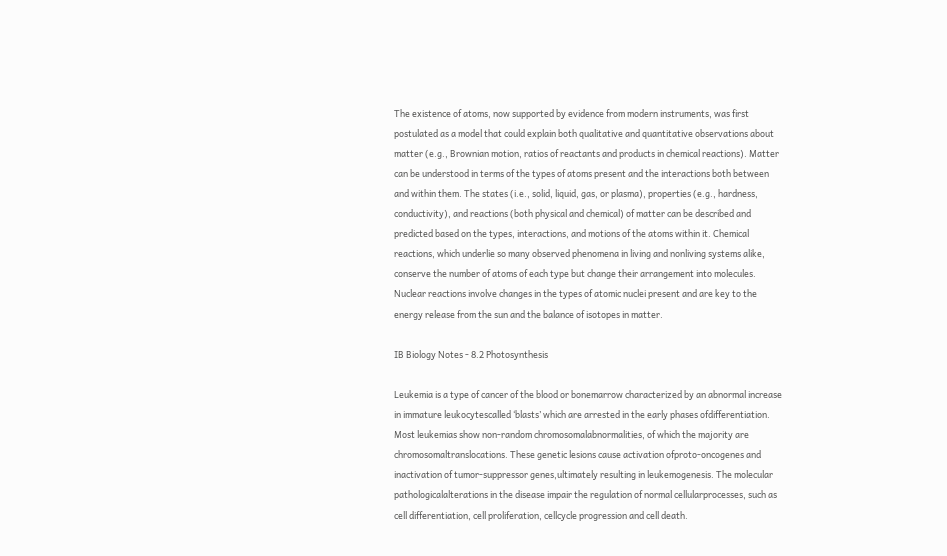The existence of atoms, now supported by evidence from modern instruments, was first postulated as a model that could explain both qualitative and quantitative observations about matter (e.g., Brownian motion, ratios of reactants and products in chemical reactions). Matter can be understood in terms of the types of atoms present and the interactions both between and within them. The states (i.e., solid, liquid, gas, or plasma), properties (e.g., hardness, conductivity), and reactions (both physical and chemical) of matter can be described and predicted based on the types, interactions, and motions of the atoms within it. Chemical reactions, which underlie so many observed phenomena in living and nonliving systems alike, conserve the number of atoms of each type but change their arrangement into molecules. Nuclear reactions involve changes in the types of atomic nuclei present and are key to the energy release from the sun and the balance of isotopes in matter.

IB Biology Notes - 8.2 Photosynthesis

Leukemia is a type of cancer of the blood or bonemarrow characterized by an abnormal increase in immature leukocytescalled ‘blasts’ which are arrested in the early phases ofdifferentiation. Most leukemias show non-random chromosomalabnormalities, of which the majority are chromosomaltranslocations. These genetic lesions cause activation ofproto-oncogenes and inactivation of tumor-suppressor genes,ultimately resulting in leukemogenesis. The molecular pathologicalalterations in the disease impair the regulation of normal cellularprocesses, such as cell differentiation, cell proliferation, cellcycle progression and cell death.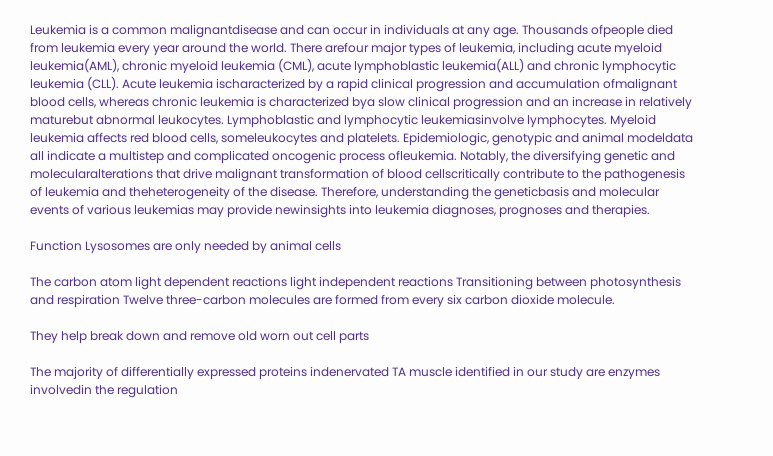Leukemia is a common malignantdisease and can occur in individuals at any age. Thousands ofpeople died from leukemia every year around the world. There arefour major types of leukemia, including acute myeloid leukemia(AML), chronic myeloid leukemia (CML), acute lymphoblastic leukemia(ALL) and chronic lymphocytic leukemia (CLL). Acute leukemia ischaracterized by a rapid clinical progression and accumulation ofmalignant blood cells, whereas chronic leukemia is characterized bya slow clinical progression and an increase in relatively maturebut abnormal leukocytes. Lymphoblastic and lymphocytic leukemiasinvolve lymphocytes. Myeloid leukemia affects red blood cells, someleukocytes and platelets. Epidemiologic, genotypic and animal modeldata all indicate a multistep and complicated oncogenic process ofleukemia. Notably, the diversifying genetic and molecularalterations that drive malignant transformation of blood cellscritically contribute to the pathogenesis of leukemia and theheterogeneity of the disease. Therefore, understanding the geneticbasis and molecular events of various leukemias may provide newinsights into leukemia diagnoses, prognoses and therapies.

Function Lysosomes are only needed by animal cells

The carbon atom light dependent reactions light independent reactions Transitioning between photosynthesis and respiration Twelve three-carbon molecules are formed from every six carbon dioxide molecule.

They help break down and remove old worn out cell parts

The majority of differentially expressed proteins indenervated TA muscle identified in our study are enzymes involvedin the regulation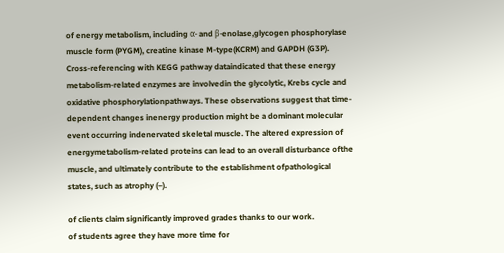of energy metabolism, including α- and β-enolase,glycogen phosphorylase muscle form (PYGM), creatine kinase M-type(KCRM) and GAPDH (G3P). Cross-referencing with KEGG pathway dataindicated that these energy metabolism-related enzymes are involvedin the glycolytic, Krebs cycle and oxidative phosphorylationpathways. These observations suggest that time-dependent changes inenergy production might be a dominant molecular event occurring indenervated skeletal muscle. The altered expression of energymetabolism-related proteins can lead to an overall disturbance ofthe muscle, and ultimately contribute to the establishment ofpathological states, such as atrophy (–).

of clients claim significantly improved grades thanks to our work.
of students agree they have more time for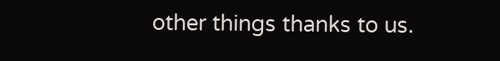other things thanks to us.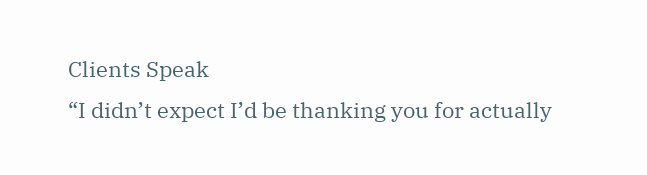Clients Speak
“I didn’t expect I’d be thanking you for actually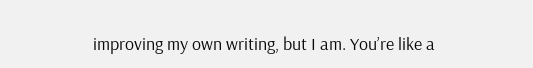improving my own writing, but I am. You’re like a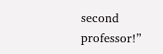second professor!”